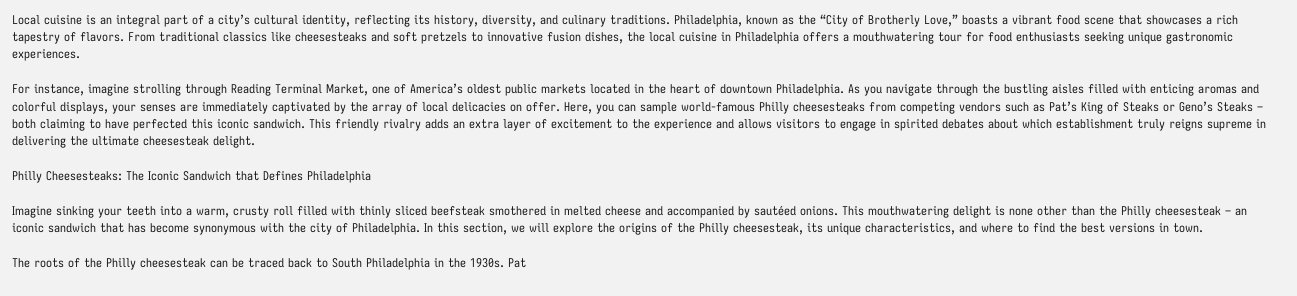Local cuisine is an integral part of a city’s cultural identity, reflecting its history, diversity, and culinary traditions. Philadelphia, known as the “City of Brotherly Love,” boasts a vibrant food scene that showcases a rich tapestry of flavors. From traditional classics like cheesesteaks and soft pretzels to innovative fusion dishes, the local cuisine in Philadelphia offers a mouthwatering tour for food enthusiasts seeking unique gastronomic experiences.

For instance, imagine strolling through Reading Terminal Market, one of America’s oldest public markets located in the heart of downtown Philadelphia. As you navigate through the bustling aisles filled with enticing aromas and colorful displays, your senses are immediately captivated by the array of local delicacies on offer. Here, you can sample world-famous Philly cheesesteaks from competing vendors such as Pat’s King of Steaks or Geno’s Steaks – both claiming to have perfected this iconic sandwich. This friendly rivalry adds an extra layer of excitement to the experience and allows visitors to engage in spirited debates about which establishment truly reigns supreme in delivering the ultimate cheesesteak delight.

Philly Cheesesteaks: The Iconic Sandwich that Defines Philadelphia

Imagine sinking your teeth into a warm, crusty roll filled with thinly sliced beefsteak smothered in melted cheese and accompanied by sautéed onions. This mouthwatering delight is none other than the Philly cheesesteak – an iconic sandwich that has become synonymous with the city of Philadelphia. In this section, we will explore the origins of the Philly cheesesteak, its unique characteristics, and where to find the best versions in town.

The roots of the Philly cheesesteak can be traced back to South Philadelphia in the 1930s. Pat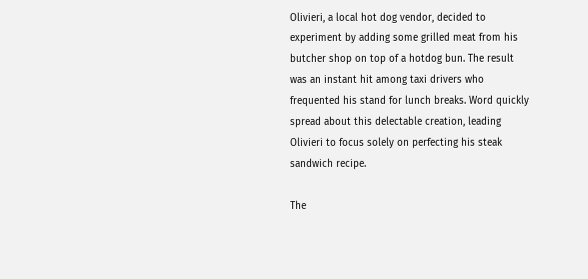Olivieri, a local hot dog vendor, decided to experiment by adding some grilled meat from his butcher shop on top of a hotdog bun. The result was an instant hit among taxi drivers who frequented his stand for lunch breaks. Word quickly spread about this delectable creation, leading Olivieri to focus solely on perfecting his steak sandwich recipe.

The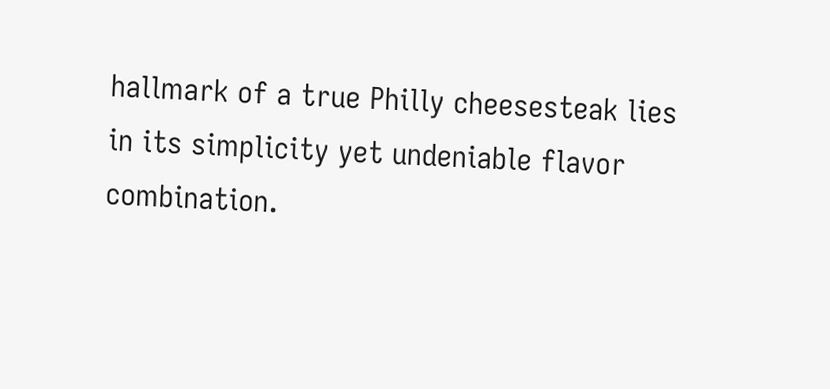hallmark of a true Philly cheesesteak lies in its simplicity yet undeniable flavor combination.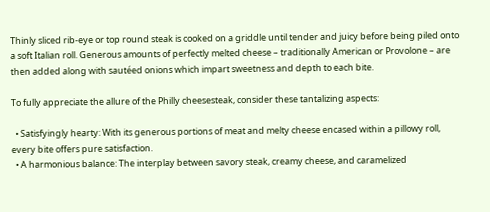Thinly sliced rib-eye or top round steak is cooked on a griddle until tender and juicy before being piled onto a soft Italian roll. Generous amounts of perfectly melted cheese – traditionally American or Provolone – are then added along with sautéed onions which impart sweetness and depth to each bite.

To fully appreciate the allure of the Philly cheesesteak, consider these tantalizing aspects:

  • Satisfyingly hearty: With its generous portions of meat and melty cheese encased within a pillowy roll, every bite offers pure satisfaction.
  • A harmonious balance: The interplay between savory steak, creamy cheese, and caramelized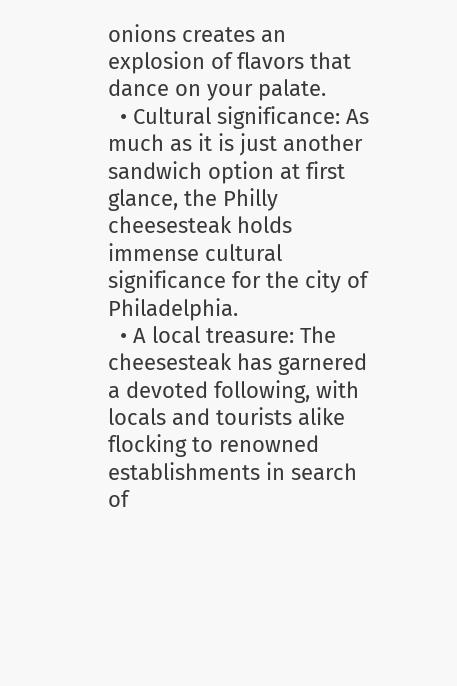onions creates an explosion of flavors that dance on your palate.
  • Cultural significance: As much as it is just another sandwich option at first glance, the Philly cheesesteak holds immense cultural significance for the city of Philadelphia.
  • A local treasure: The cheesesteak has garnered a devoted following, with locals and tourists alike flocking to renowned establishments in search of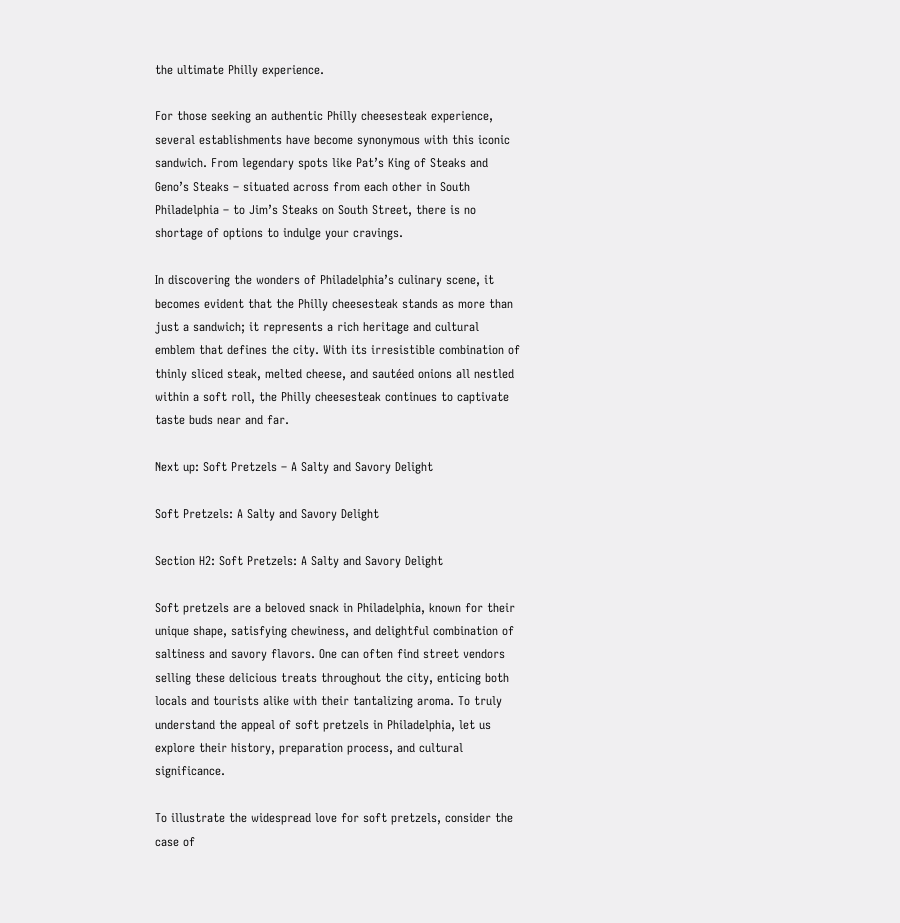the ultimate Philly experience.

For those seeking an authentic Philly cheesesteak experience, several establishments have become synonymous with this iconic sandwich. From legendary spots like Pat’s King of Steaks and Geno’s Steaks – situated across from each other in South Philadelphia – to Jim’s Steaks on South Street, there is no shortage of options to indulge your cravings.

In discovering the wonders of Philadelphia’s culinary scene, it becomes evident that the Philly cheesesteak stands as more than just a sandwich; it represents a rich heritage and cultural emblem that defines the city. With its irresistible combination of thinly sliced steak, melted cheese, and sautéed onions all nestled within a soft roll, the Philly cheesesteak continues to captivate taste buds near and far.

Next up: Soft Pretzels – A Salty and Savory Delight

Soft Pretzels: A Salty and Savory Delight

Section H2: Soft Pretzels: A Salty and Savory Delight

Soft pretzels are a beloved snack in Philadelphia, known for their unique shape, satisfying chewiness, and delightful combination of saltiness and savory flavors. One can often find street vendors selling these delicious treats throughout the city, enticing both locals and tourists alike with their tantalizing aroma. To truly understand the appeal of soft pretzels in Philadelphia, let us explore their history, preparation process, and cultural significance.

To illustrate the widespread love for soft pretzels, consider the case of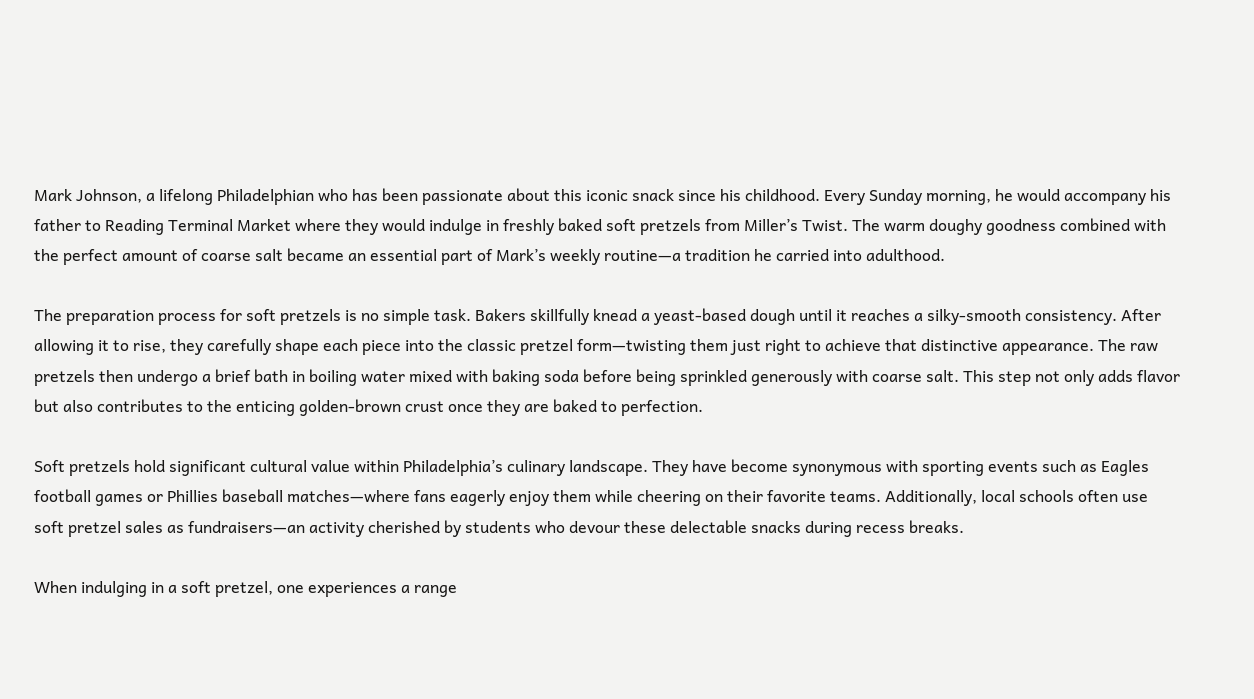Mark Johnson, a lifelong Philadelphian who has been passionate about this iconic snack since his childhood. Every Sunday morning, he would accompany his father to Reading Terminal Market where they would indulge in freshly baked soft pretzels from Miller’s Twist. The warm doughy goodness combined with the perfect amount of coarse salt became an essential part of Mark’s weekly routine—a tradition he carried into adulthood.

The preparation process for soft pretzels is no simple task. Bakers skillfully knead a yeast-based dough until it reaches a silky-smooth consistency. After allowing it to rise, they carefully shape each piece into the classic pretzel form—twisting them just right to achieve that distinctive appearance. The raw pretzels then undergo a brief bath in boiling water mixed with baking soda before being sprinkled generously with coarse salt. This step not only adds flavor but also contributes to the enticing golden-brown crust once they are baked to perfection.

Soft pretzels hold significant cultural value within Philadelphia’s culinary landscape. They have become synonymous with sporting events such as Eagles football games or Phillies baseball matches—where fans eagerly enjoy them while cheering on their favorite teams. Additionally, local schools often use soft pretzel sales as fundraisers—an activity cherished by students who devour these delectable snacks during recess breaks.

When indulging in a soft pretzel, one experiences a range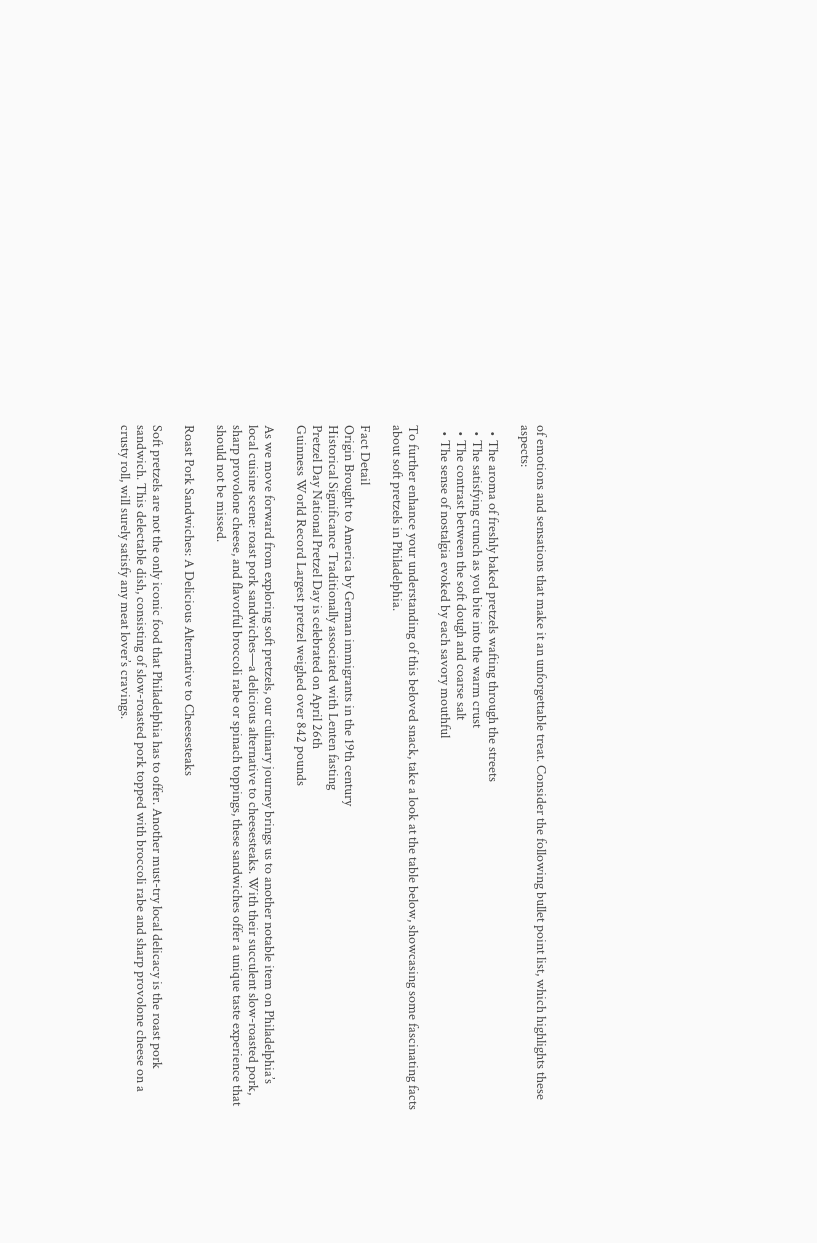of emotions and sensations that make it an unforgettable treat. Consider the following bullet point list, which highlights these aspects:

  • The aroma of freshly baked pretzels wafting through the streets
  • The satisfying crunch as you bite into the warm crust
  • The contrast between the soft dough and coarse salt
  • The sense of nostalgia evoked by each savory mouthful

To further enhance your understanding of this beloved snack, take a look at the table below, showcasing some fascinating facts about soft pretzels in Philadelphia.

Fact Detail
Origin Brought to America by German immigrants in the 19th century
Historical Significance Traditionally associated with Lenten fasting
Pretzel Day National Pretzel Day is celebrated on April 26th
Guinness World Record Largest pretzel weighed over 842 pounds

As we move forward from exploring soft pretzels, our culinary journey brings us to another notable item on Philadelphia’s local cuisine scene: roast pork sandwiches—a delicious alternative to cheesesteaks. With their succulent slow-roasted pork, sharp provolone cheese, and flavorful broccoli rabe or spinach toppings, these sandwiches offer a unique taste experience that should not be missed.

Roast Pork Sandwiches: A Delicious Alternative to Cheesesteaks

Soft pretzels are not the only iconic food that Philadelphia has to offer. Another must-try local delicacy is the roast pork sandwich. This delectable dish, consisting of slow-roasted pork topped with broccoli rabe and sharp provolone cheese on a crusty roll, will surely satisfy any meat lover’s cravings.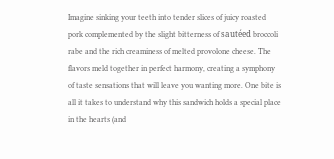Imagine sinking your teeth into tender slices of juicy roasted pork complemented by the slight bitterness of sautéed broccoli rabe and the rich creaminess of melted provolone cheese. The flavors meld together in perfect harmony, creating a symphony of taste sensations that will leave you wanting more. One bite is all it takes to understand why this sandwich holds a special place in the hearts (and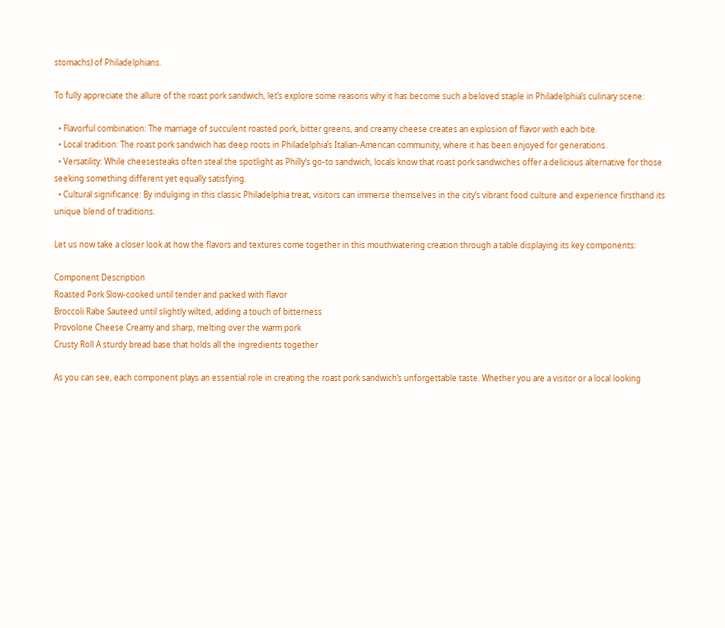stomachs) of Philadelphians.

To fully appreciate the allure of the roast pork sandwich, let’s explore some reasons why it has become such a beloved staple in Philadelphia’s culinary scene:

  • Flavorful combination: The marriage of succulent roasted pork, bitter greens, and creamy cheese creates an explosion of flavor with each bite.
  • Local tradition: The roast pork sandwich has deep roots in Philadelphia’s Italian-American community, where it has been enjoyed for generations.
  • Versatility: While cheesesteaks often steal the spotlight as Philly’s go-to sandwich, locals know that roast pork sandwiches offer a delicious alternative for those seeking something different yet equally satisfying.
  • Cultural significance: By indulging in this classic Philadelphia treat, visitors can immerse themselves in the city’s vibrant food culture and experience firsthand its unique blend of traditions.

Let us now take a closer look at how the flavors and textures come together in this mouthwatering creation through a table displaying its key components:

Component Description
Roasted Pork Slow-cooked until tender and packed with flavor
Broccoli Rabe Sauteed until slightly wilted, adding a touch of bitterness
Provolone Cheese Creamy and sharp, melting over the warm pork
Crusty Roll A sturdy bread base that holds all the ingredients together

As you can see, each component plays an essential role in creating the roast pork sandwich’s unforgettable taste. Whether you are a visitor or a local looking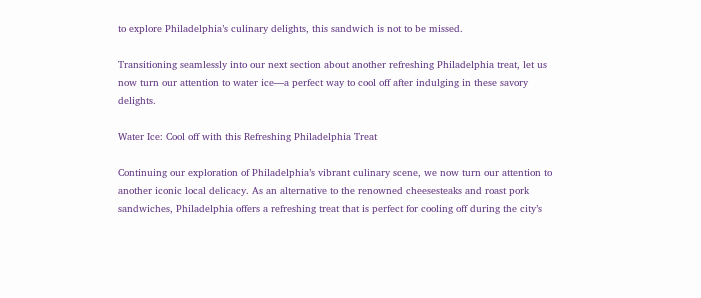to explore Philadelphia’s culinary delights, this sandwich is not to be missed.

Transitioning seamlessly into our next section about another refreshing Philadelphia treat, let us now turn our attention to water ice—a perfect way to cool off after indulging in these savory delights.

Water Ice: Cool off with this Refreshing Philadelphia Treat

Continuing our exploration of Philadelphia’s vibrant culinary scene, we now turn our attention to another iconic local delicacy. As an alternative to the renowned cheesesteaks and roast pork sandwiches, Philadelphia offers a refreshing treat that is perfect for cooling off during the city’s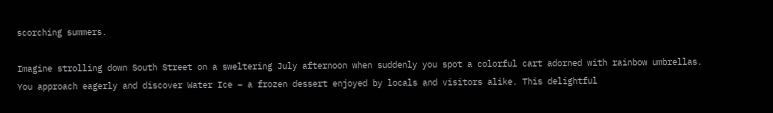scorching summers.

Imagine strolling down South Street on a sweltering July afternoon when suddenly you spot a colorful cart adorned with rainbow umbrellas. You approach eagerly and discover Water Ice – a frozen dessert enjoyed by locals and visitors alike. This delightful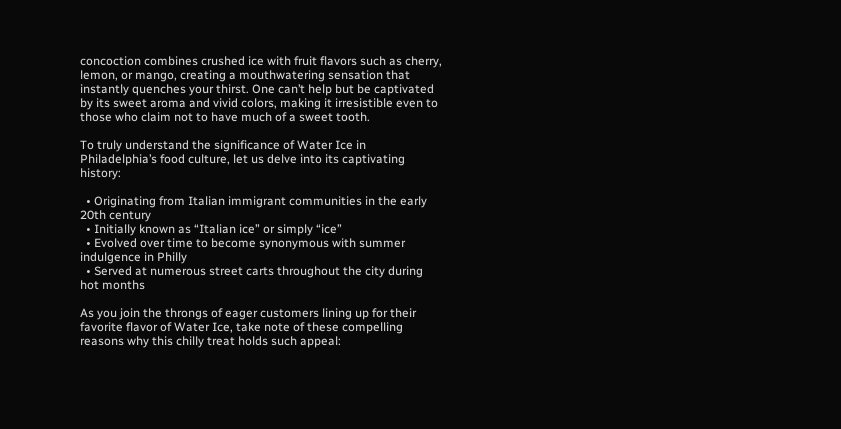concoction combines crushed ice with fruit flavors such as cherry, lemon, or mango, creating a mouthwatering sensation that instantly quenches your thirst. One can’t help but be captivated by its sweet aroma and vivid colors, making it irresistible even to those who claim not to have much of a sweet tooth.

To truly understand the significance of Water Ice in Philadelphia’s food culture, let us delve into its captivating history:

  • Originating from Italian immigrant communities in the early 20th century
  • Initially known as “Italian ice” or simply “ice”
  • Evolved over time to become synonymous with summer indulgence in Philly
  • Served at numerous street carts throughout the city during hot months

As you join the throngs of eager customers lining up for their favorite flavor of Water Ice, take note of these compelling reasons why this chilly treat holds such appeal: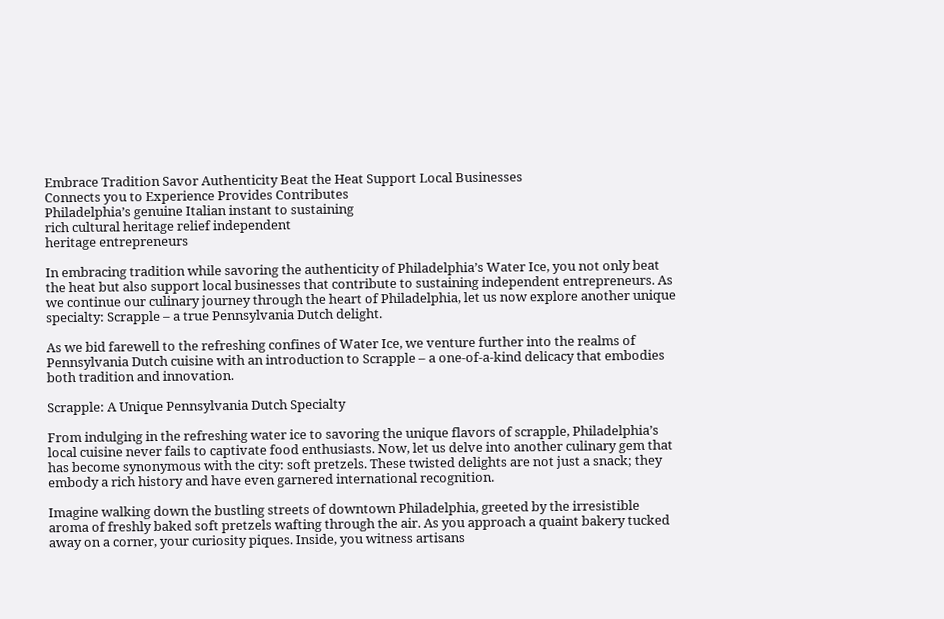Embrace Tradition Savor Authenticity Beat the Heat Support Local Businesses
Connects you to Experience Provides Contributes
Philadelphia’s genuine Italian instant to sustaining
rich cultural heritage relief independent
heritage entrepreneurs

In embracing tradition while savoring the authenticity of Philadelphia’s Water Ice, you not only beat the heat but also support local businesses that contribute to sustaining independent entrepreneurs. As we continue our culinary journey through the heart of Philadelphia, let us now explore another unique specialty: Scrapple – a true Pennsylvania Dutch delight.

As we bid farewell to the refreshing confines of Water Ice, we venture further into the realms of Pennsylvania Dutch cuisine with an introduction to Scrapple – a one-of-a-kind delicacy that embodies both tradition and innovation.

Scrapple: A Unique Pennsylvania Dutch Specialty

From indulging in the refreshing water ice to savoring the unique flavors of scrapple, Philadelphia’s local cuisine never fails to captivate food enthusiasts. Now, let us delve into another culinary gem that has become synonymous with the city: soft pretzels. These twisted delights are not just a snack; they embody a rich history and have even garnered international recognition.

Imagine walking down the bustling streets of downtown Philadelphia, greeted by the irresistible aroma of freshly baked soft pretzels wafting through the air. As you approach a quaint bakery tucked away on a corner, your curiosity piques. Inside, you witness artisans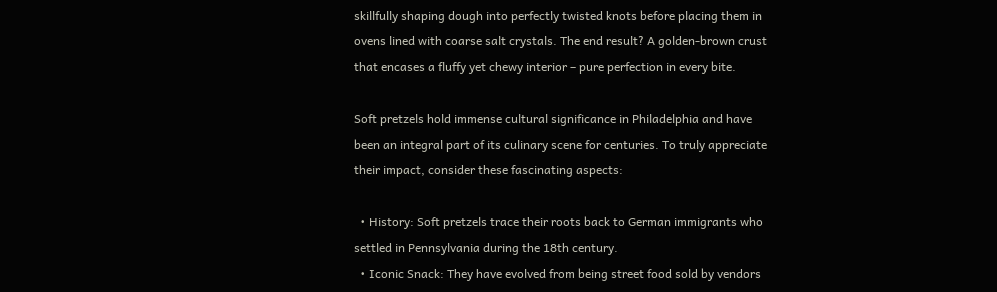skillfully shaping dough into perfectly twisted knots before placing them in ovens lined with coarse salt crystals. The end result? A golden-brown crust that encases a fluffy yet chewy interior – pure perfection in every bite.

Soft pretzels hold immense cultural significance in Philadelphia and have been an integral part of its culinary scene for centuries. To truly appreciate their impact, consider these fascinating aspects:

  • History: Soft pretzels trace their roots back to German immigrants who settled in Pennsylvania during the 18th century.
  • Iconic Snack: They have evolved from being street food sold by vendors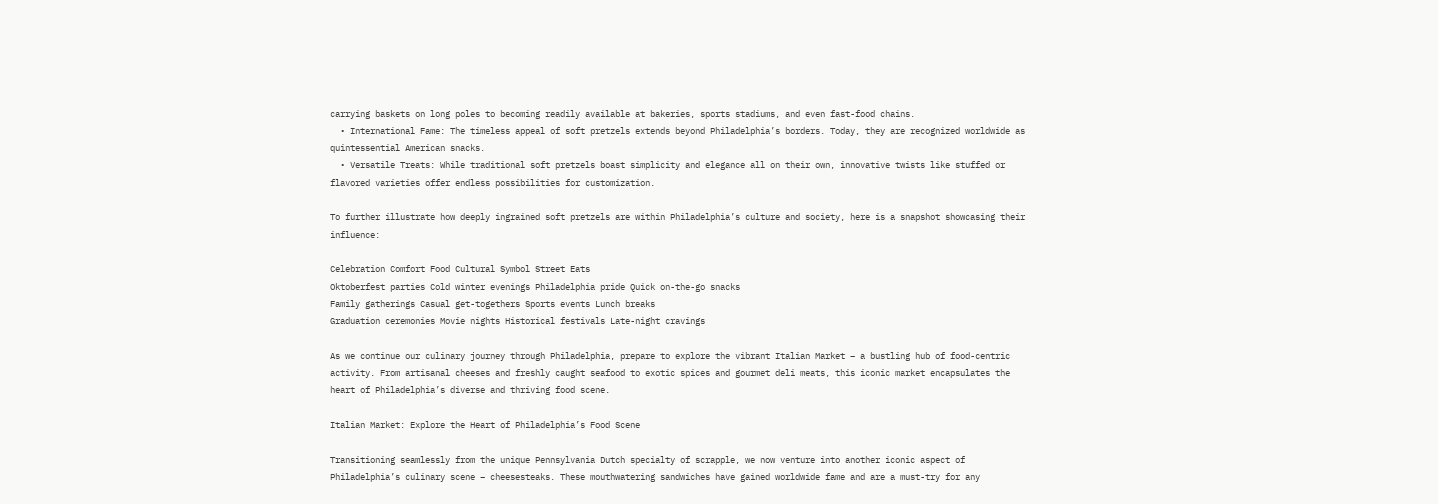carrying baskets on long poles to becoming readily available at bakeries, sports stadiums, and even fast-food chains.
  • International Fame: The timeless appeal of soft pretzels extends beyond Philadelphia’s borders. Today, they are recognized worldwide as quintessential American snacks.
  • Versatile Treats: While traditional soft pretzels boast simplicity and elegance all on their own, innovative twists like stuffed or flavored varieties offer endless possibilities for customization.

To further illustrate how deeply ingrained soft pretzels are within Philadelphia’s culture and society, here is a snapshot showcasing their influence:

Celebration Comfort Food Cultural Symbol Street Eats
Oktoberfest parties Cold winter evenings Philadelphia pride Quick on-the-go snacks
Family gatherings Casual get-togethers Sports events Lunch breaks
Graduation ceremonies Movie nights Historical festivals Late-night cravings

As we continue our culinary journey through Philadelphia, prepare to explore the vibrant Italian Market – a bustling hub of food-centric activity. From artisanal cheeses and freshly caught seafood to exotic spices and gourmet deli meats, this iconic market encapsulates the heart of Philadelphia’s diverse and thriving food scene.

Italian Market: Explore the Heart of Philadelphia’s Food Scene

Transitioning seamlessly from the unique Pennsylvania Dutch specialty of scrapple, we now venture into another iconic aspect of Philadelphia’s culinary scene – cheesesteaks. These mouthwatering sandwiches have gained worldwide fame and are a must-try for any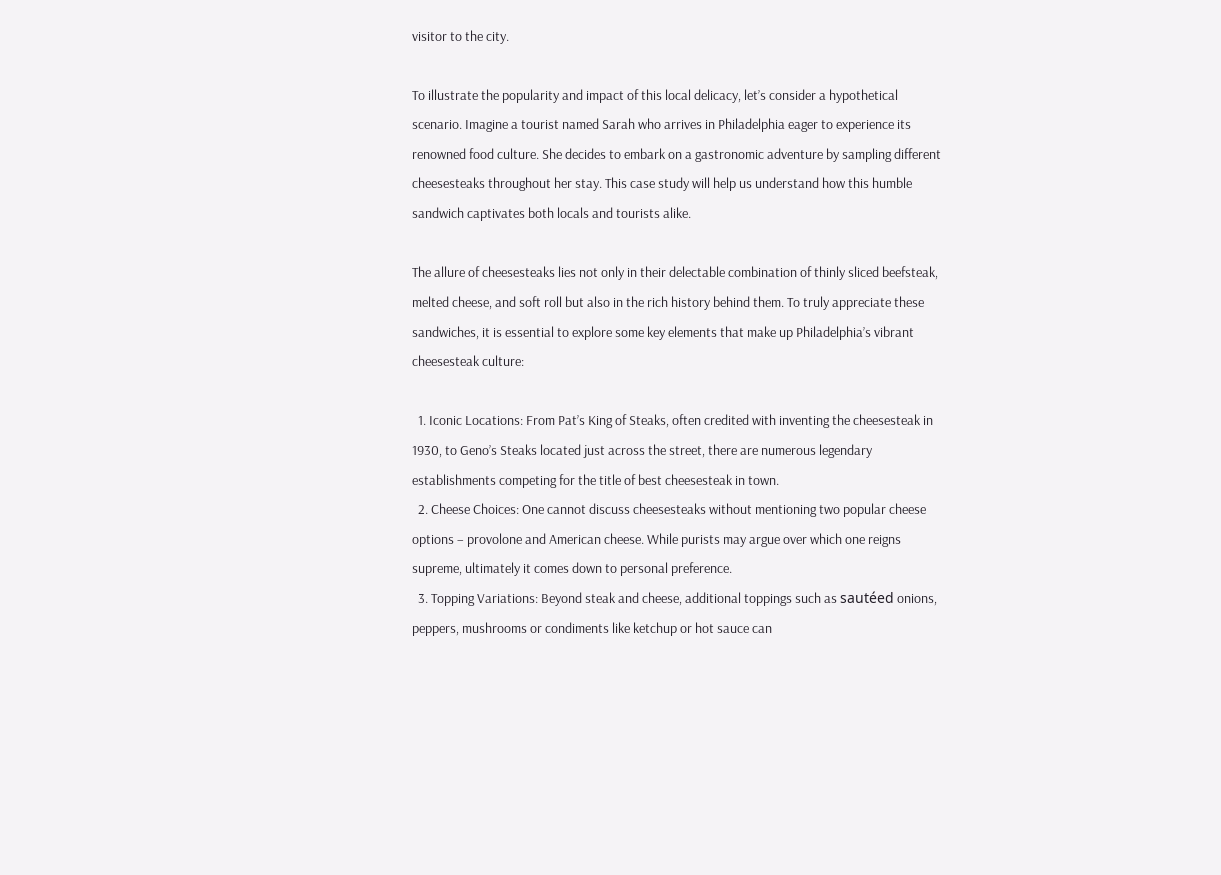visitor to the city.

To illustrate the popularity and impact of this local delicacy, let’s consider a hypothetical scenario. Imagine a tourist named Sarah who arrives in Philadelphia eager to experience its renowned food culture. She decides to embark on a gastronomic adventure by sampling different cheesesteaks throughout her stay. This case study will help us understand how this humble sandwich captivates both locals and tourists alike.

The allure of cheesesteaks lies not only in their delectable combination of thinly sliced beefsteak, melted cheese, and soft roll but also in the rich history behind them. To truly appreciate these sandwiches, it is essential to explore some key elements that make up Philadelphia’s vibrant cheesesteak culture:

  1. Iconic Locations: From Pat’s King of Steaks, often credited with inventing the cheesesteak in 1930, to Geno’s Steaks located just across the street, there are numerous legendary establishments competing for the title of best cheesesteak in town.
  2. Cheese Choices: One cannot discuss cheesesteaks without mentioning two popular cheese options – provolone and American cheese. While purists may argue over which one reigns supreme, ultimately it comes down to personal preference.
  3. Topping Variations: Beyond steak and cheese, additional toppings such as sautéed onions, peppers, mushrooms or condiments like ketchup or hot sauce can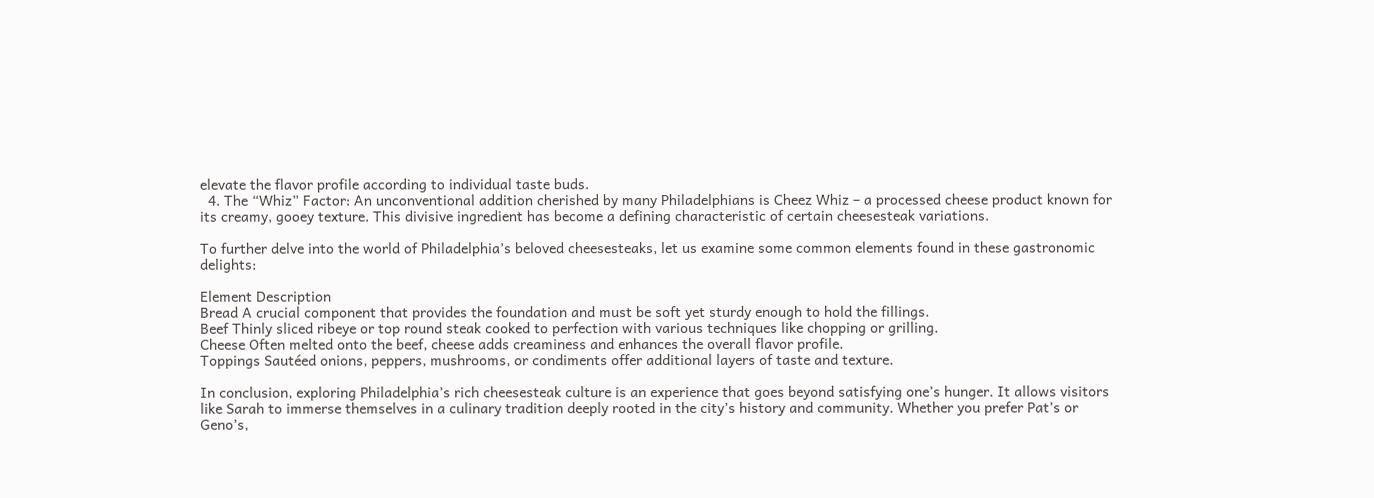elevate the flavor profile according to individual taste buds.
  4. The “Whiz” Factor: An unconventional addition cherished by many Philadelphians is Cheez Whiz – a processed cheese product known for its creamy, gooey texture. This divisive ingredient has become a defining characteristic of certain cheesesteak variations.

To further delve into the world of Philadelphia’s beloved cheesesteaks, let us examine some common elements found in these gastronomic delights:

Element Description
Bread A crucial component that provides the foundation and must be soft yet sturdy enough to hold the fillings.
Beef Thinly sliced ribeye or top round steak cooked to perfection with various techniques like chopping or grilling.
Cheese Often melted onto the beef, cheese adds creaminess and enhances the overall flavor profile.
Toppings Sautéed onions, peppers, mushrooms, or condiments offer additional layers of taste and texture.

In conclusion, exploring Philadelphia’s rich cheesesteak culture is an experience that goes beyond satisfying one’s hunger. It allows visitors like Sarah to immerse themselves in a culinary tradition deeply rooted in the city’s history and community. Whether you prefer Pat’s or Geno’s,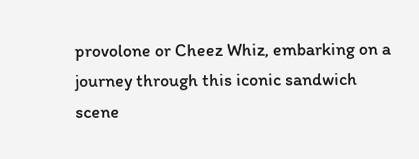provolone or Cheez Whiz, embarking on a journey through this iconic sandwich scene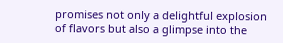promises not only a delightful explosion of flavors but also a glimpse into the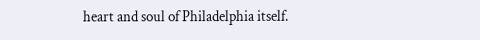heart and soul of Philadelphia itself.